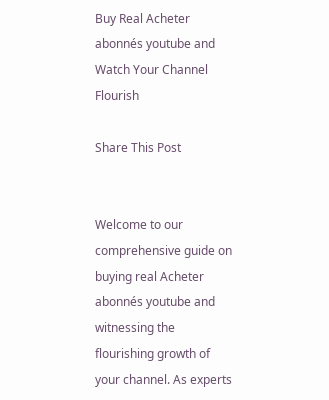Buy Real Acheter abonnés youtube and Watch Your Channel Flourish

Share This Post


Welcome to our comprehensive guide on buying real Acheter abonnés youtube and witnessing the flourishing growth of your channel. As experts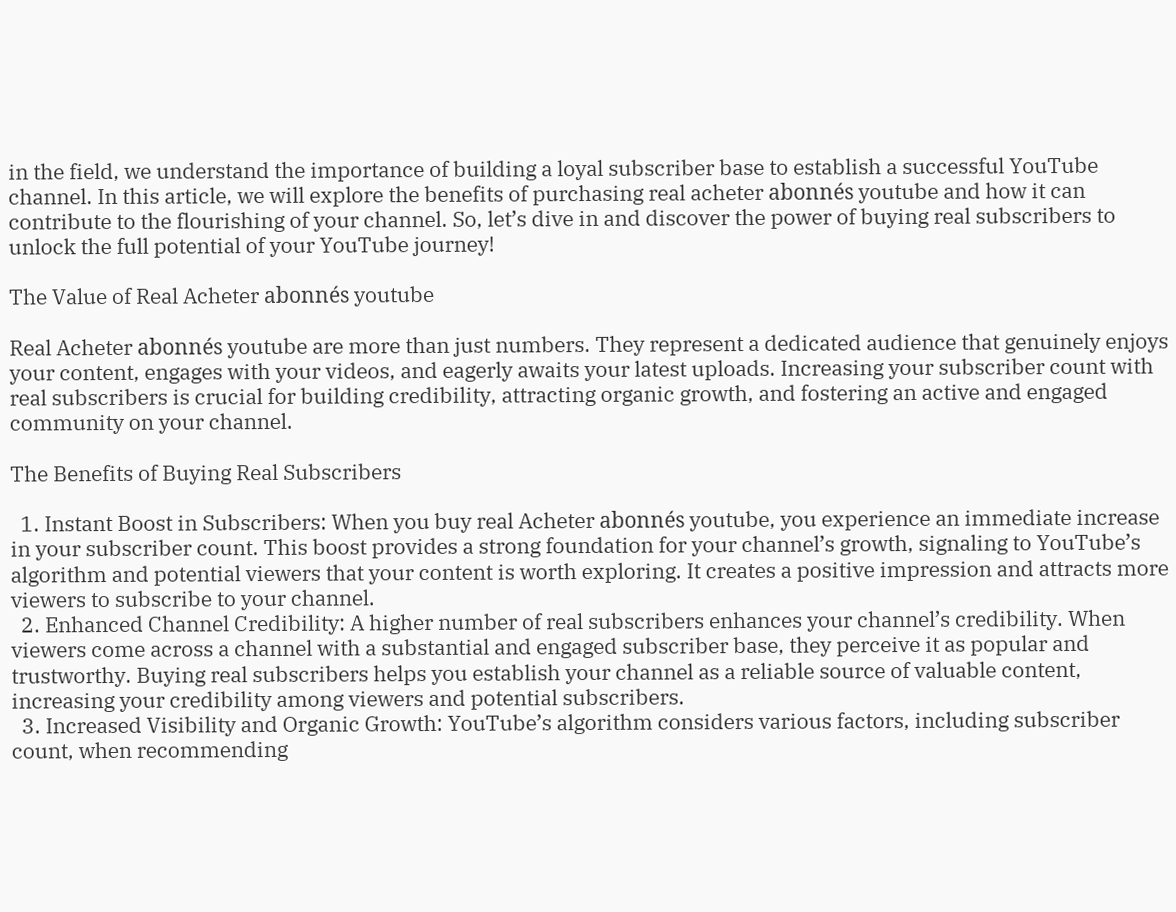in the field, we understand the importance of building a loyal subscriber base to establish a successful YouTube channel. In this article, we will explore the benefits of purchasing real acheter abonnés youtube and how it can contribute to the flourishing of your channel. So, let’s dive in and discover the power of buying real subscribers to unlock the full potential of your YouTube journey!

The Value of Real Acheter abonnés youtube

Real Acheter abonnés youtube are more than just numbers. They represent a dedicated audience that genuinely enjoys your content, engages with your videos, and eagerly awaits your latest uploads. Increasing your subscriber count with real subscribers is crucial for building credibility, attracting organic growth, and fostering an active and engaged community on your channel.

The Benefits of Buying Real Subscribers

  1. Instant Boost in Subscribers: When you buy real Acheter abonnés youtube, you experience an immediate increase in your subscriber count. This boost provides a strong foundation for your channel’s growth, signaling to YouTube’s algorithm and potential viewers that your content is worth exploring. It creates a positive impression and attracts more viewers to subscribe to your channel.
  2. Enhanced Channel Credibility: A higher number of real subscribers enhances your channel’s credibility. When viewers come across a channel with a substantial and engaged subscriber base, they perceive it as popular and trustworthy. Buying real subscribers helps you establish your channel as a reliable source of valuable content, increasing your credibility among viewers and potential subscribers.
  3. Increased Visibility and Organic Growth: YouTube’s algorithm considers various factors, including subscriber count, when recommending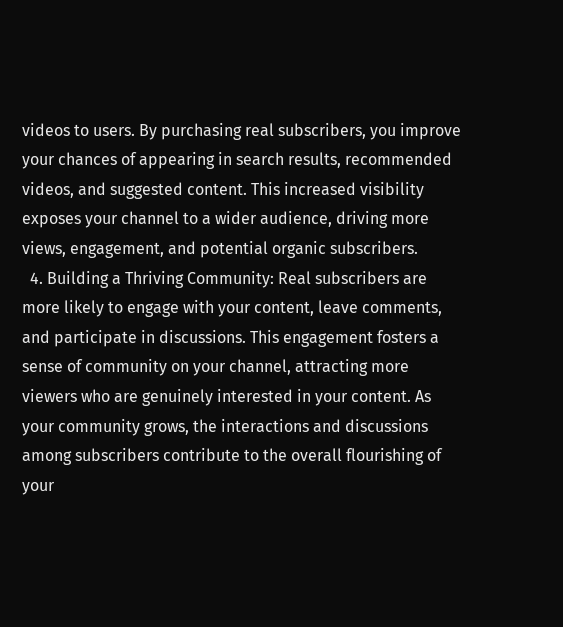videos to users. By purchasing real subscribers, you improve your chances of appearing in search results, recommended videos, and suggested content. This increased visibility exposes your channel to a wider audience, driving more views, engagement, and potential organic subscribers.
  4. Building a Thriving Community: Real subscribers are more likely to engage with your content, leave comments, and participate in discussions. This engagement fosters a sense of community on your channel, attracting more viewers who are genuinely interested in your content. As your community grows, the interactions and discussions among subscribers contribute to the overall flourishing of your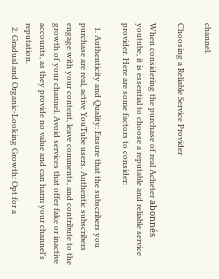channel.

Choosing a Reliable Service Provider

When considering the purchase of real Acheter abonnés youtube, it is essential to choose a reputable and reliable service provider. Here are some factors to consider:

  1. Authenticity and Quality: Ensure that the subscribers you purchase are real, active YouTube users. Authentic subscribers engage with your content, leave comments, and contribute to the growth of your channel. Avoid services that offer fake or inactive accounts, as they provide no value and can harm your channel’s reputation.
  2. Gradual and Organic-Looking Growth: Opt for a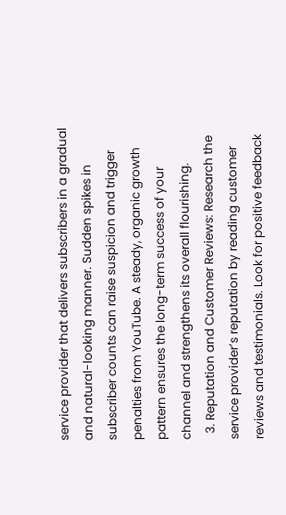service provider that delivers subscribers in a gradual and natural-looking manner. Sudden spikes in subscriber counts can raise suspicion and trigger penalties from YouTube. A steady, organic growth pattern ensures the long-term success of your channel and strengthens its overall flourishing.
  3. Reputation and Customer Reviews: Research the service provider’s reputation by reading customer reviews and testimonials. Look for positive feedback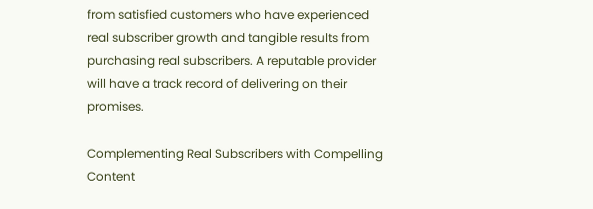from satisfied customers who have experienced real subscriber growth and tangible results from purchasing real subscribers. A reputable provider will have a track record of delivering on their promises.

Complementing Real Subscribers with Compelling Content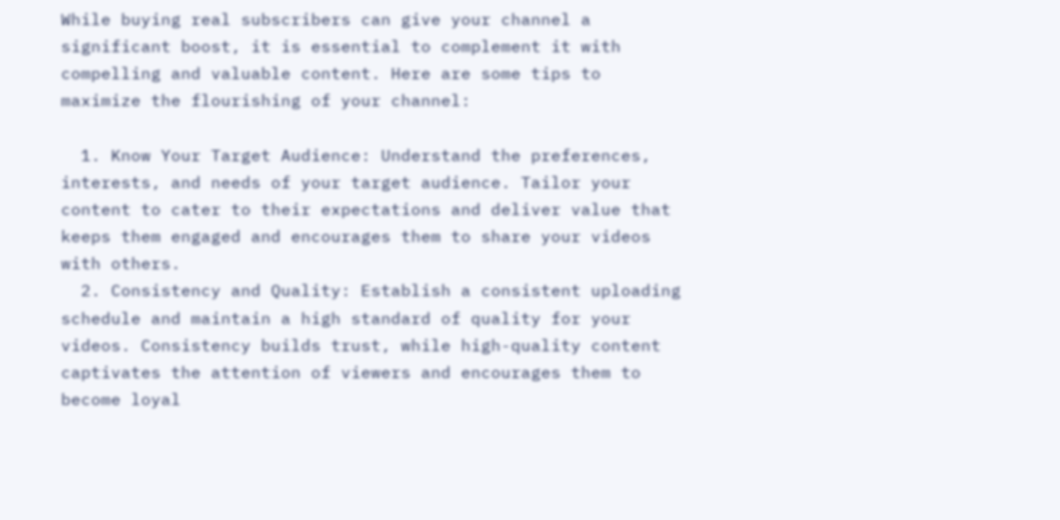While buying real subscribers can give your channel a significant boost, it is essential to complement it with compelling and valuable content. Here are some tips to maximize the flourishing of your channel:

  1. Know Your Target Audience: Understand the preferences, interests, and needs of your target audience. Tailor your content to cater to their expectations and deliver value that keeps them engaged and encourages them to share your videos with others.
  2. Consistency and Quality: Establish a consistent uploading schedule and maintain a high standard of quality for your videos. Consistency builds trust, while high-quality content captivates the attention of viewers and encourages them to become loyal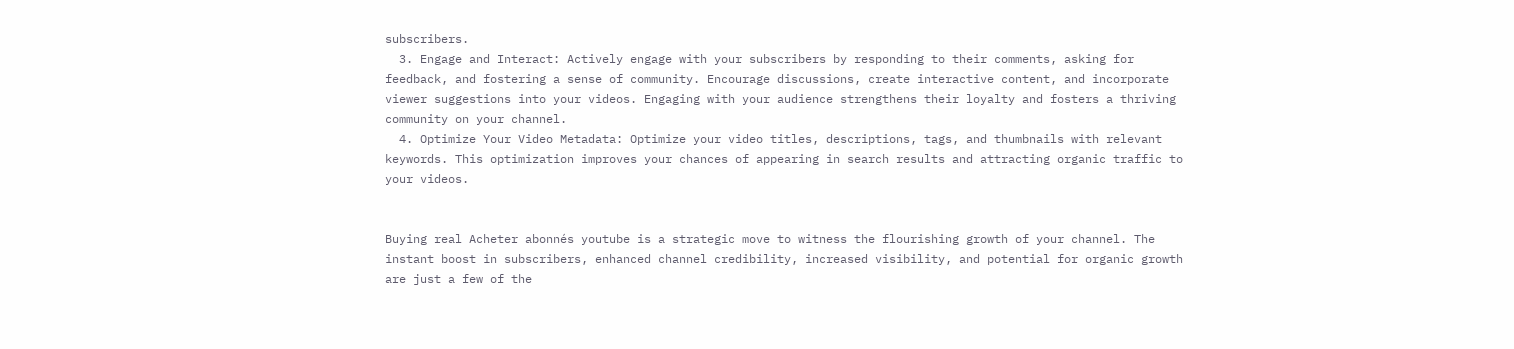subscribers.
  3. Engage and Interact: Actively engage with your subscribers by responding to their comments, asking for feedback, and fostering a sense of community. Encourage discussions, create interactive content, and incorporate viewer suggestions into your videos. Engaging with your audience strengthens their loyalty and fosters a thriving community on your channel.
  4. Optimize Your Video Metadata: Optimize your video titles, descriptions, tags, and thumbnails with relevant keywords. This optimization improves your chances of appearing in search results and attracting organic traffic to your videos.


Buying real Acheter abonnés youtube is a strategic move to witness the flourishing growth of your channel. The instant boost in subscribers, enhanced channel credibility, increased visibility, and potential for organic growth are just a few of the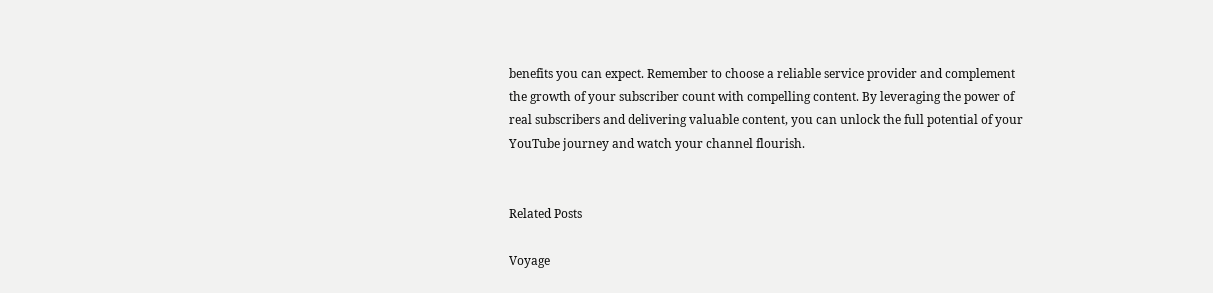benefits you can expect. Remember to choose a reliable service provider and complement the growth of your subscriber count with compelling content. By leveraging the power of real subscribers and delivering valuable content, you can unlock the full potential of your YouTube journey and watch your channel flourish.


Related Posts

Voyage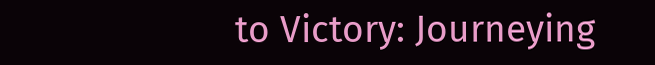to Victory: Journeying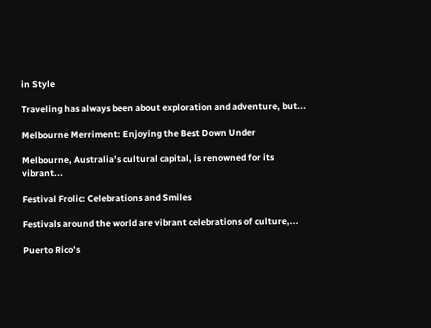in Style

Traveling has always been about exploration and adventure, but...

Melbourne Merriment: Enjoying the Best Down Under

Melbourne, Australia’s cultural capital, is renowned for its vibrant...

Festival Frolic: Celebrations and Smiles

Festivals around the world are vibrant celebrations of culture,...

Puerto Rico’s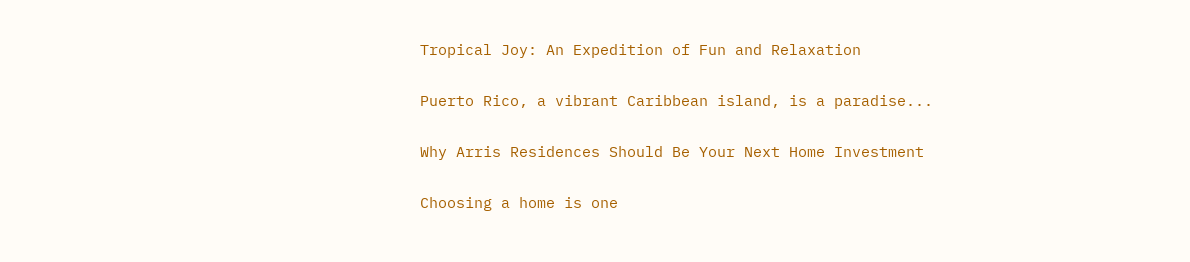Tropical Joy: An Expedition of Fun and Relaxation

Puerto Rico, a vibrant Caribbean island, is a paradise...

Why Arris Residences Should Be Your Next Home Investment

Choosing a home is one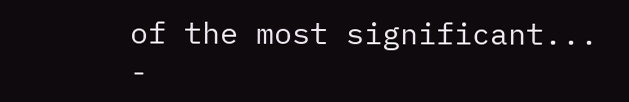of the most significant...
-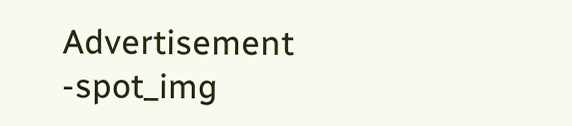Advertisement -spot_img